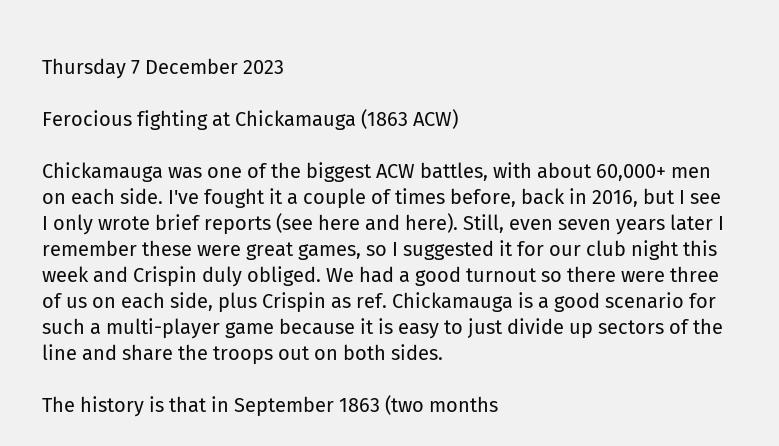Thursday 7 December 2023

Ferocious fighting at Chickamauga (1863 ACW)

Chickamauga was one of the biggest ACW battles, with about 60,000+ men on each side. I've fought it a couple of times before, back in 2016, but I see I only wrote brief reports (see here and here). Still, even seven years later I remember these were great games, so I suggested it for our club night this week and Crispin duly obliged. We had a good turnout so there were three of us on each side, plus Crispin as ref. Chickamauga is a good scenario for such a multi-player game because it is easy to just divide up sectors of the line and share the troops out on both sides.

The history is that in September 1863 (two months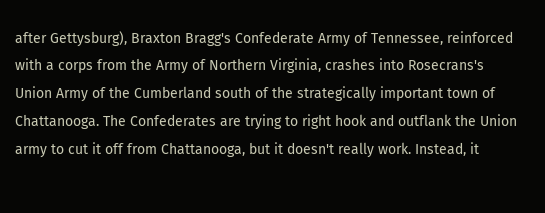after Gettysburg), Braxton Bragg's Confederate Army of Tennessee, reinforced with a corps from the Army of Northern Virginia, crashes into Rosecrans's Union Army of the Cumberland south of the strategically important town of Chattanooga. The Confederates are trying to right hook and outflank the Union army to cut it off from Chattanooga, but it doesn't really work. Instead, it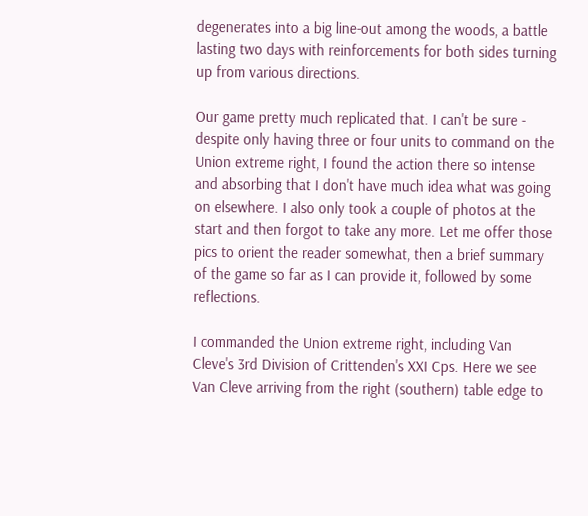degenerates into a big line-out among the woods, a battle lasting two days with reinforcements for both sides turning up from various directions.

Our game pretty much replicated that. I can't be sure - despite only having three or four units to command on the Union extreme right, I found the action there so intense and absorbing that I don't have much idea what was going on elsewhere. I also only took a couple of photos at the start and then forgot to take any more. Let me offer those pics to orient the reader somewhat, then a brief summary of the game so far as I can provide it, followed by some reflections.

I commanded the Union extreme right, including Van Cleve's 3rd Division of Crittenden's XXI Cps. Here we see Van Cleve arriving from the right (southern) table edge to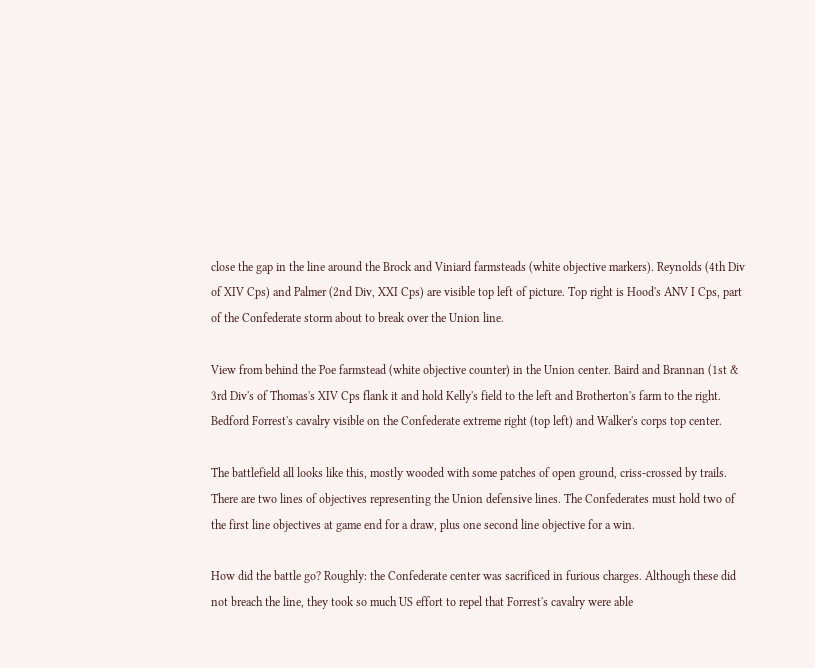close the gap in the line around the Brock and Viniard farmsteads (white objective markers). Reynolds (4th Div of XIV Cps) and Palmer (2nd Div, XXI Cps) are visible top left of picture. Top right is Hood's ANV I Cps, part of the Confederate storm about to break over the Union line.

View from behind the Poe farmstead (white objective counter) in the Union center. Baird and Brannan (1st & 3rd Div's of Thomas's XIV Cps flank it and hold Kelly's field to the left and Brotherton's farm to the right. Bedford Forrest's cavalry visible on the Confederate extreme right (top left) and Walker's corps top center.

The battlefield all looks like this, mostly wooded with some patches of open ground, criss-crossed by trails. There are two lines of objectives representing the Union defensive lines. The Confederates must hold two of the first line objectives at game end for a draw, plus one second line objective for a win.

How did the battle go? Roughly: the Confederate center was sacrificed in furious charges. Although these did not breach the line, they took so much US effort to repel that Forrest's cavalry were able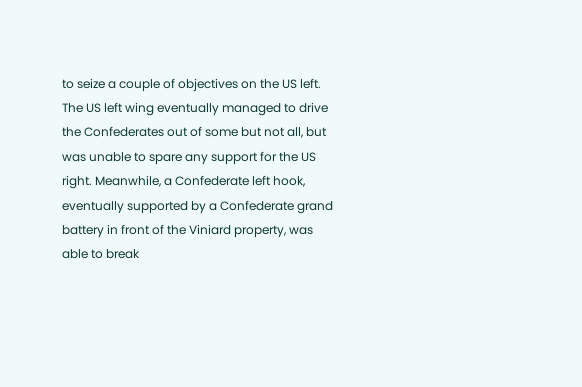to seize a couple of objectives on the US left. The US left wing eventually managed to drive the Confederates out of some but not all, but was unable to spare any support for the US right. Meanwhile, a Confederate left hook, eventually supported by a Confederate grand battery in front of the Viniard property, was able to break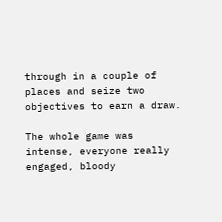through in a couple of places and seize two objectives to earn a draw.

The whole game was intense, everyone really engaged, bloody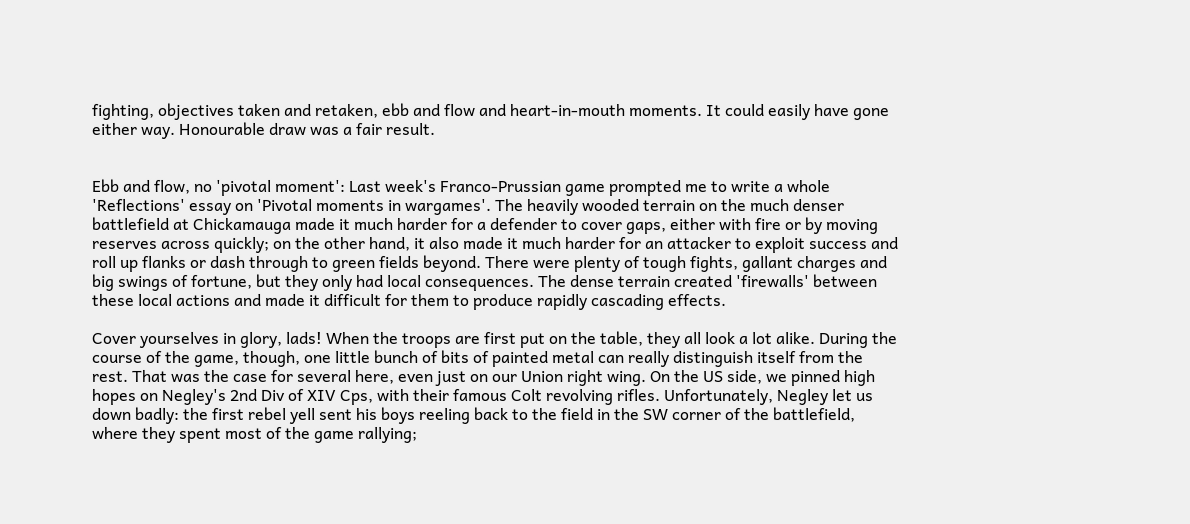fighting, objectives taken and retaken, ebb and flow and heart-in-mouth moments. It could easily have gone either way. Honourable draw was a fair result.


Ebb and flow, no 'pivotal moment': Last week's Franco-Prussian game prompted me to write a whole 'Reflections' essay on 'Pivotal moments in wargames'. The heavily wooded terrain on the much denser battlefield at Chickamauga made it much harder for a defender to cover gaps, either with fire or by moving reserves across quickly; on the other hand, it also made it much harder for an attacker to exploit success and roll up flanks or dash through to green fields beyond. There were plenty of tough fights, gallant charges and big swings of fortune, but they only had local consequences. The dense terrain created 'firewalls' between these local actions and made it difficult for them to produce rapidly cascading effects.

Cover yourselves in glory, lads! When the troops are first put on the table, they all look a lot alike. During the course of the game, though, one little bunch of bits of painted metal can really distinguish itself from the rest. That was the case for several here, even just on our Union right wing. On the US side, we pinned high hopes on Negley's 2nd Div of XIV Cps, with their famous Colt revolving rifles. Unfortunately, Negley let us down badly: the first rebel yell sent his boys reeling back to the field in the SW corner of the battlefield, where they spent most of the game rallying;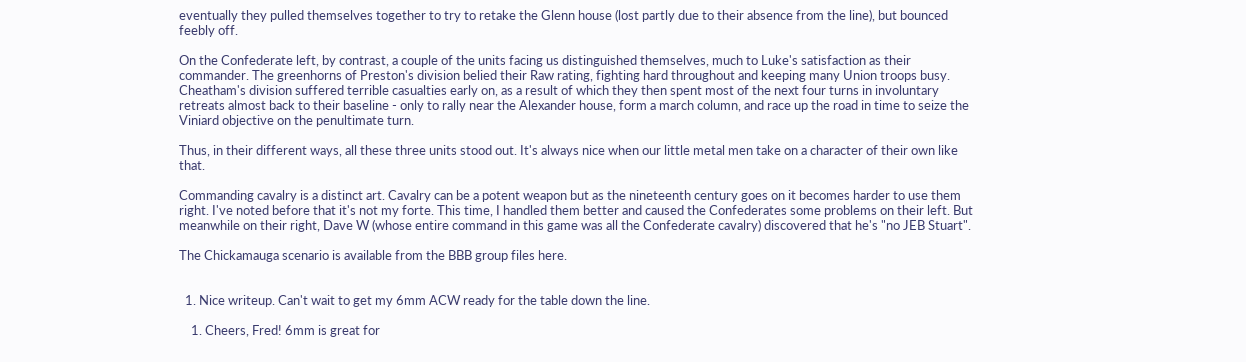eventually they pulled themselves together to try to retake the Glenn house (lost partly due to their absence from the line), but bounced feebly off.

On the Confederate left, by contrast, a couple of the units facing us distinguished themselves, much to Luke's satisfaction as their commander. The greenhorns of Preston's division belied their Raw rating, fighting hard throughout and keeping many Union troops busy. Cheatham's division suffered terrible casualties early on, as a result of which they then spent most of the next four turns in involuntary retreats almost back to their baseline - only to rally near the Alexander house, form a march column, and race up the road in time to seize the Viniard objective on the penultimate turn.

Thus, in their different ways, all these three units stood out. It's always nice when our little metal men take on a character of their own like that.

Commanding cavalry is a distinct art. Cavalry can be a potent weapon but as the nineteenth century goes on it becomes harder to use them right. I've noted before that it's not my forte. This time, I handled them better and caused the Confederates some problems on their left. But meanwhile on their right, Dave W (whose entire command in this game was all the Confederate cavalry) discovered that he's "no JEB Stuart".

The Chickamauga scenario is available from the BBB group files here.


  1. Nice writeup. Can't wait to get my 6mm ACW ready for the table down the line.

    1. Cheers, Fred! 6mm is great for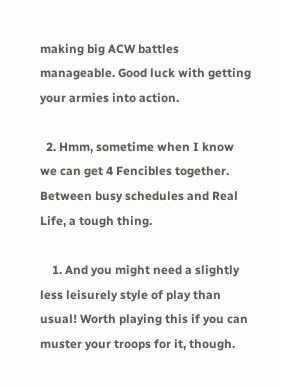making big ACW battles manageable. Good luck with getting your armies into action.

  2. Hmm, sometime when I know we can get 4 Fencibles together. Between busy schedules and Real Life, a tough thing.

    1. And you might need a slightly less leisurely style of play than usual! Worth playing this if you can muster your troops for it, though.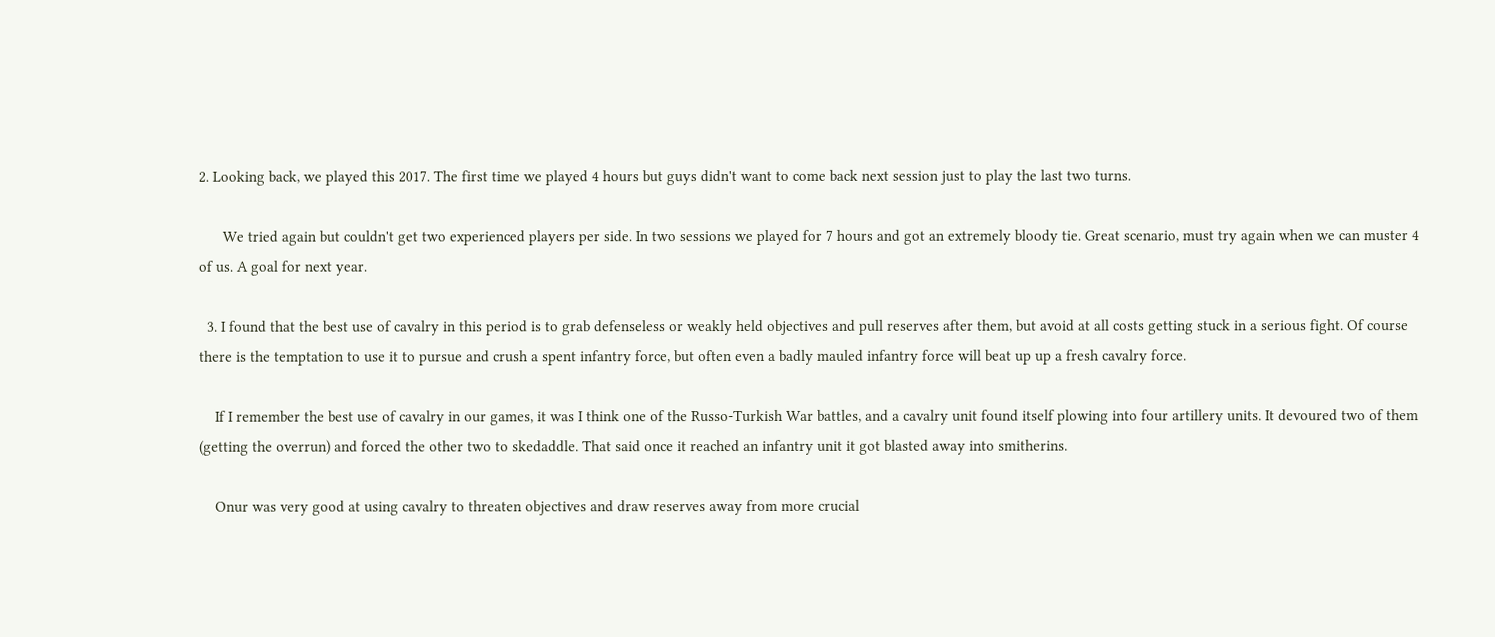2. Looking back, we played this 2017. The first time we played 4 hours but guys didn't want to come back next session just to play the last two turns.

      We tried again but couldn't get two experienced players per side. In two sessions we played for 7 hours and got an extremely bloody tie. Great scenario, must try again when we can muster 4 of us. A goal for next year.

  3. I found that the best use of cavalry in this period is to grab defenseless or weakly held objectives and pull reserves after them, but avoid at all costs getting stuck in a serious fight. Of course there is the temptation to use it to pursue and crush a spent infantry force, but often even a badly mauled infantry force will beat up up a fresh cavalry force.

    If I remember the best use of cavalry in our games, it was I think one of the Russo-Turkish War battles, and a cavalry unit found itself plowing into four artillery units. It devoured two of them (getting the overrun) and forced the other two to skedaddle. That said once it reached an infantry unit it got blasted away into smitherins.

    Onur was very good at using cavalry to threaten objectives and draw reserves away from more crucial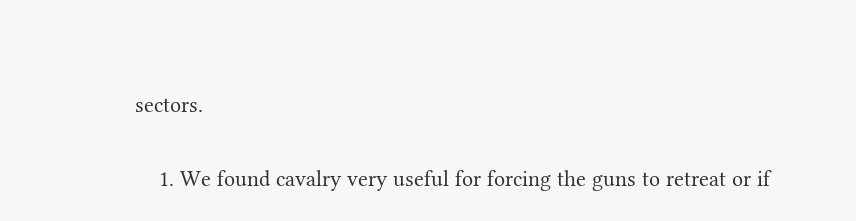sectors.

    1. We found cavalry very useful for forcing the guns to retreat or if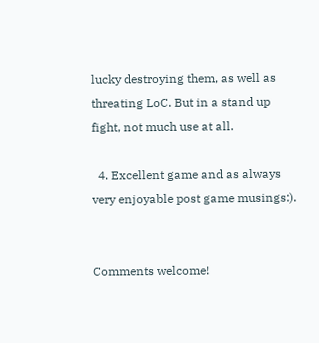lucky destroying them, as well as threating LoC. But in a stand up fight, not much use at all.

  4. Excellent game and as always very enjoyable post game musings:).


Comments welcome!